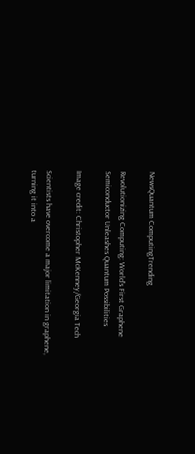NewsQuantum ComputingTrending

Revolutionizing Computing: World’s First Graphene Semiconductor Unleashes Quantum Possibilities

Image credit: Christopher McKenney/Georgia Tech

Scientists have overcome a major limitation in graphene, turning it into a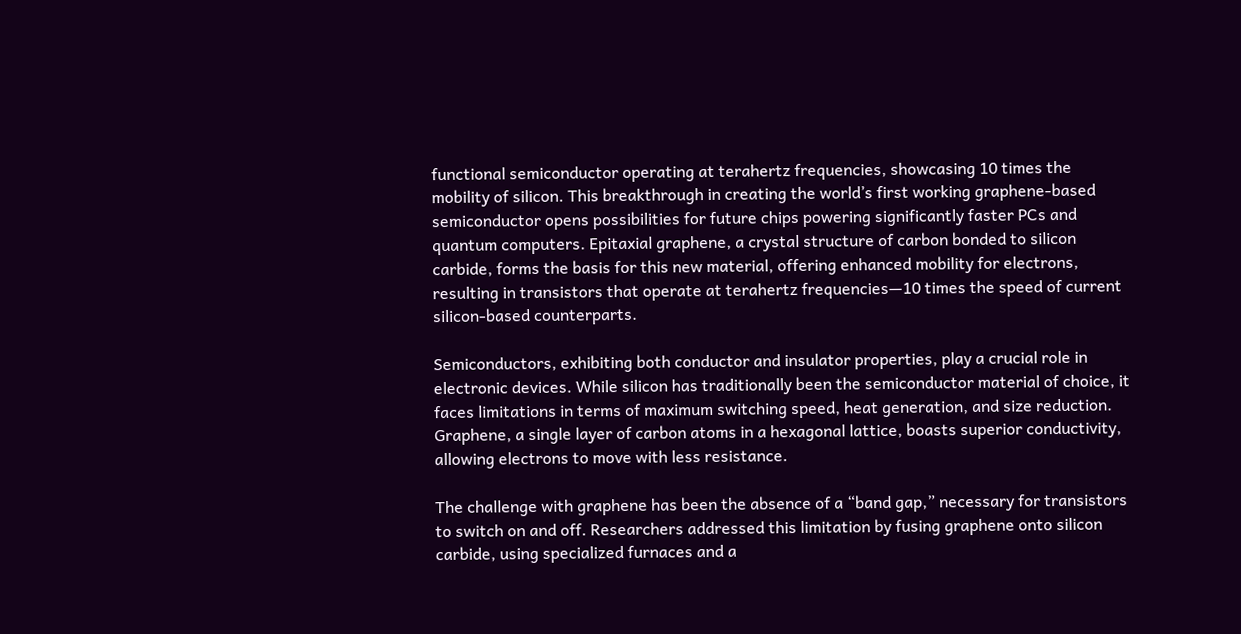functional semiconductor operating at terahertz frequencies, showcasing 10 times the mobility of silicon. This breakthrough in creating the world’s first working graphene-based semiconductor opens possibilities for future chips powering significantly faster PCs and quantum computers. Epitaxial graphene, a crystal structure of carbon bonded to silicon carbide, forms the basis for this new material, offering enhanced mobility for electrons, resulting in transistors that operate at terahertz frequencies—10 times the speed of current silicon-based counterparts.

Semiconductors, exhibiting both conductor and insulator properties, play a crucial role in electronic devices. While silicon has traditionally been the semiconductor material of choice, it faces limitations in terms of maximum switching speed, heat generation, and size reduction. Graphene, a single layer of carbon atoms in a hexagonal lattice, boasts superior conductivity, allowing electrons to move with less resistance.

The challenge with graphene has been the absence of a “band gap,” necessary for transistors to switch on and off. Researchers addressed this limitation by fusing graphene onto silicon carbide, using specialized furnaces and a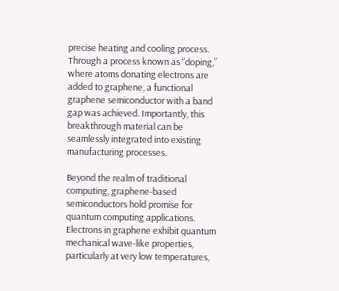precise heating and cooling process. Through a process known as “doping,” where atoms donating electrons are added to graphene, a functional graphene semiconductor with a band gap was achieved. Importantly, this breakthrough material can be seamlessly integrated into existing manufacturing processes.

Beyond the realm of traditional computing, graphene-based semiconductors hold promise for quantum computing applications. Electrons in graphene exhibit quantum mechanical wave-like properties, particularly at very low temperatures,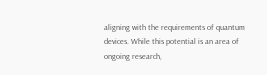aligning with the requirements of quantum devices. While this potential is an area of ongoing research,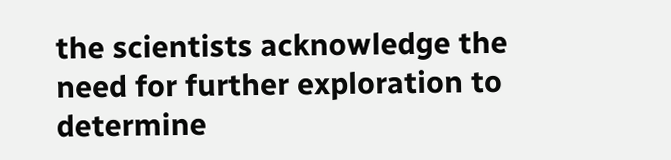the scientists acknowledge the need for further exploration to determine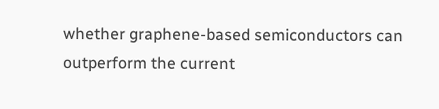whether graphene-based semiconductors can outperform the current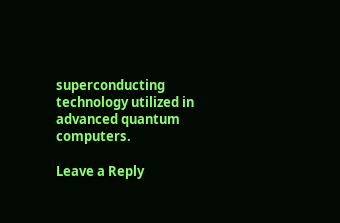superconducting technology utilized in advanced quantum computers.

Leave a Reply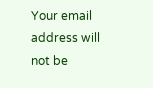Your email address will not be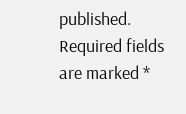published. Required fields are marked *